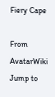Fiery Cape

From AvatarWiki
Jump to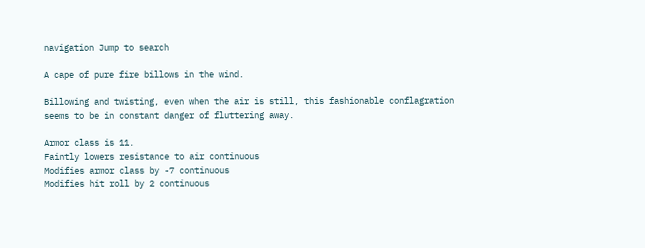navigation Jump to search

A cape of pure fire billows in the wind.

Billowing and twisting, even when the air is still, this fashionable conflagration seems to be in constant danger of fluttering away.

Armor class is 11.
Faintly lowers resistance to air continuous
Modifies armor class by -7 continuous
Modifies hit roll by 2 continuous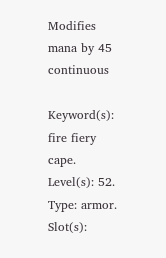Modifies mana by 45 continuous

Keyword(s): fire fiery cape.
Level(s): 52.
Type: armor.
Slot(s):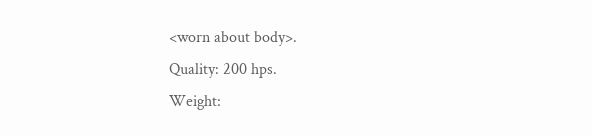<worn about body>.
Quality: 200 hps.
Weight: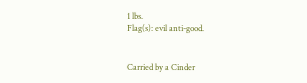1 lbs.
Flag(s): evil anti-good.


Carried by a Cinder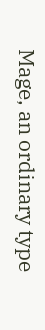Mage, an ordinary type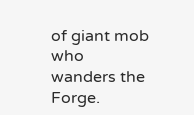of giant mob who wanders the Forge.